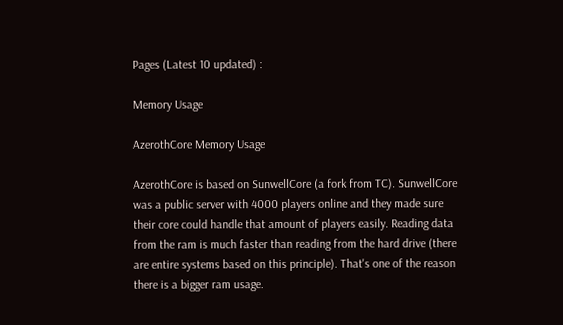Pages (Latest 10 updated) :

Memory Usage

AzerothCore Memory Usage

AzerothCore is based on SunwellCore (a fork from TC). SunwellCore was a public server with 4000 players online and they made sure their core could handle that amount of players easily. Reading data from the ram is much faster than reading from the hard drive (there are entire systems based on this principle). That's one of the reason there is a bigger ram usage.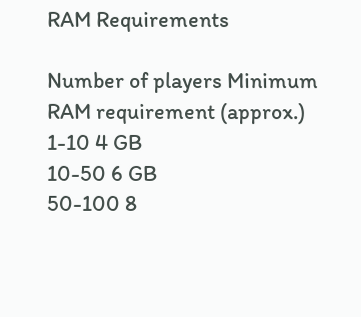RAM Requirements

Number of players Minimum RAM requirement (approx.)
1-10 4 GB
10-50 6 GB
50-100 8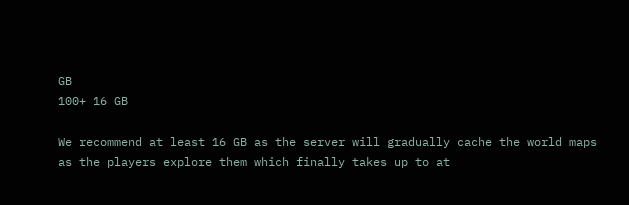GB
100+ 16 GB

We recommend at least 16 GB as the server will gradually cache the world maps as the players explore them which finally takes up to at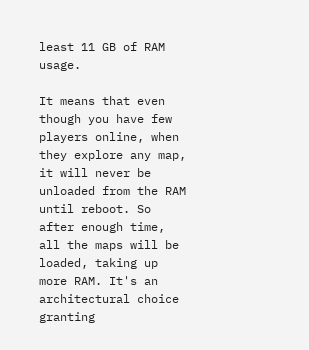least 11 GB of RAM usage.

It means that even though you have few players online, when they explore any map, it will never be unloaded from the RAM until reboot. So after enough time, all the maps will be loaded, taking up more RAM. It's an architectural choice granting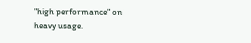"high performance" on heavy usage.